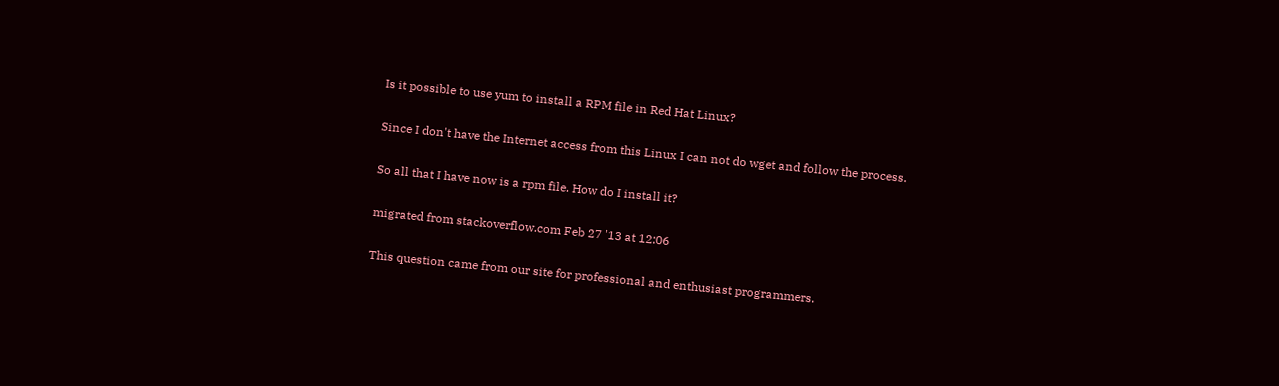Is it possible to use yum to install a RPM file in Red Hat Linux?

Since I don't have the Internet access from this Linux I can not do wget and follow the process.

So all that I have now is a rpm file. How do I install it?

migrated from stackoverflow.com Feb 27 '13 at 12:06

This question came from our site for professional and enthusiast programmers.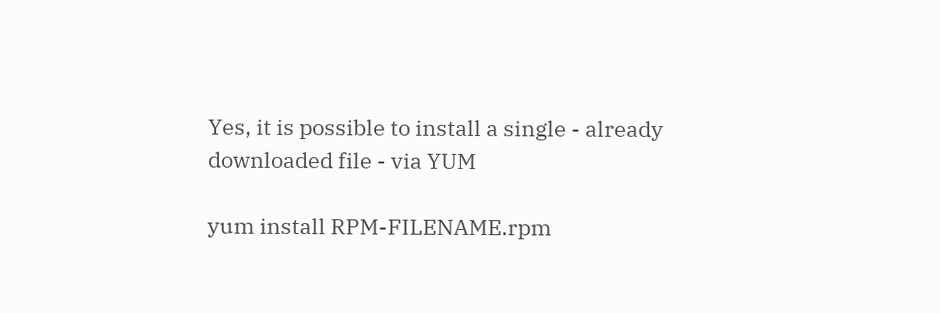Yes, it is possible to install a single - already downloaded file - via YUM

yum install RPM-FILENAME.rpm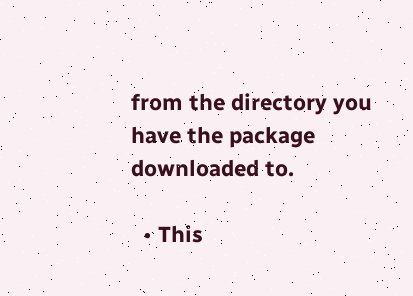from the directory you have the package downloaded to.

  • This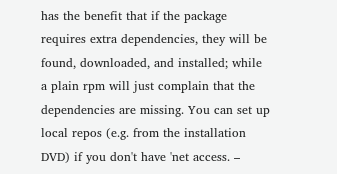has the benefit that if the package requires extra dependencies, they will be found, downloaded, and installed; while a plain rpm will just complain that the dependencies are missing. You can set up local repos (e.g. from the installation DVD) if you don't have 'net access. –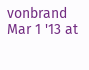vonbrand Mar 1 '13 at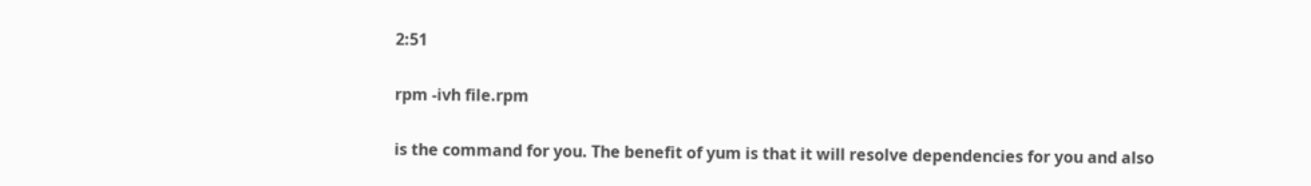2:51

rpm -ivh file.rpm

is the command for you. The benefit of yum is that it will resolve dependencies for you and also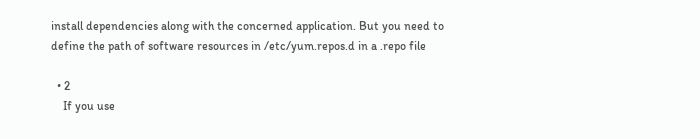install dependencies along with the concerned application. But you need to define the path of software resources in /etc/yum.repos.d in a .repo file

  • 2
    If you use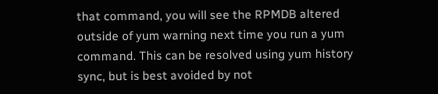that command, you will see the RPMDB altered outside of yum warning next time you run a yum command. This can be resolved using yum history sync, but is best avoided by not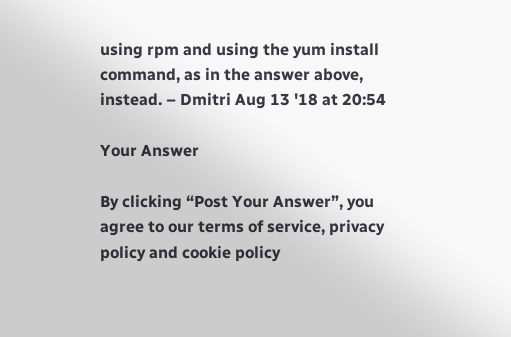using rpm and using the yum install command, as in the answer above, instead. – Dmitri Aug 13 '18 at 20:54

Your Answer

By clicking “Post Your Answer”, you agree to our terms of service, privacy policy and cookie policy